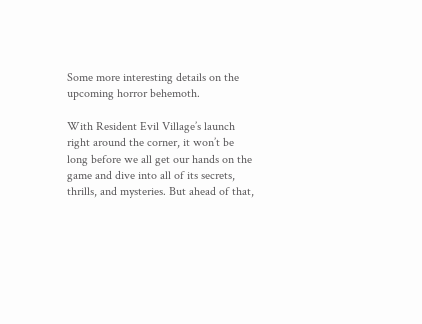Some more interesting details on the upcoming horror behemoth.

With Resident Evil Village’s launch right around the corner, it won’t be long before we all get our hands on the game and dive into all of its secrets, thrills, and mysteries. But ahead of that,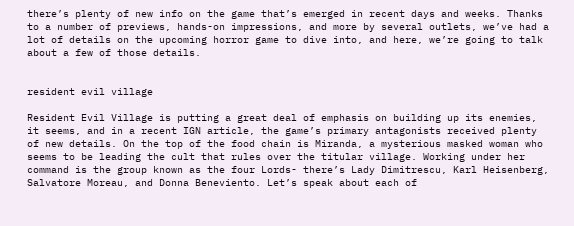there’s plenty of new info on the game that’s emerged in recent days and weeks. Thanks to a number of previews, hands-on impressions, and more by several outlets, we’ve had a lot of details on the upcoming horror game to dive into, and here, we’re going to talk about a few of those details.


resident evil village

Resident Evil Village is putting a great deal of emphasis on building up its enemies, it seems, and in a recent IGN article, the game’s primary antagonists received plenty of new details. On the top of the food chain is Miranda, a mysterious masked woman who seems to be leading the cult that rules over the titular village. Working under her command is the group known as the four Lords- there’s Lady Dimitrescu, Karl Heisenberg, Salvatore Moreau, and Donna Beneviento. Let’s speak about each of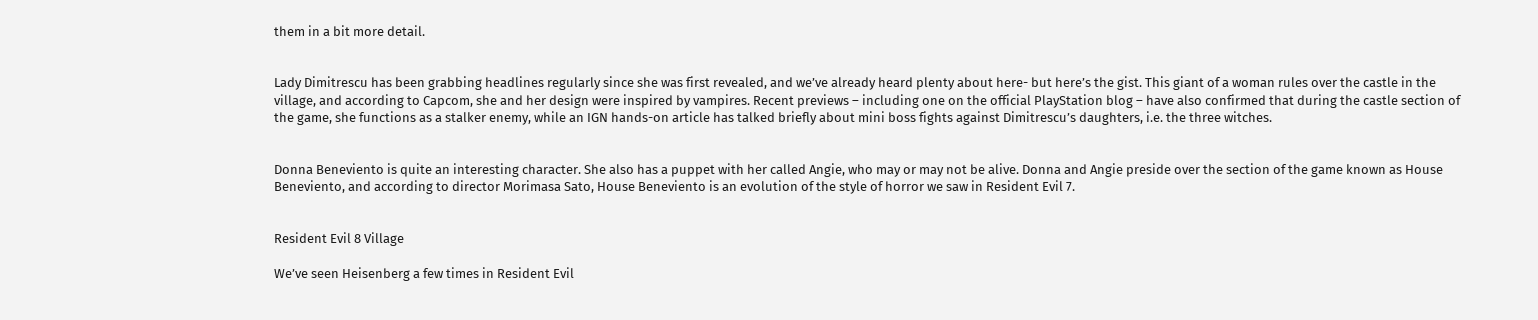them in a bit more detail.


Lady Dimitrescu has been grabbing headlines regularly since she was first revealed, and we’ve already heard plenty about here- but here’s the gist. This giant of a woman rules over the castle in the village, and according to Capcom, she and her design were inspired by vampires. Recent previews – including one on the official PlayStation blog – have also confirmed that during the castle section of the game, she functions as a stalker enemy, while an IGN hands-on article has talked briefly about mini boss fights against Dimitrescu’s daughters, i.e. the three witches.


Donna Beneviento is quite an interesting character. She also has a puppet with her called Angie, who may or may not be alive. Donna and Angie preside over the section of the game known as House Beneviento, and according to director Morimasa Sato, House Beneviento is an evolution of the style of horror we saw in Resident Evil 7.


Resident Evil 8 Village

We’ve seen Heisenberg a few times in Resident Evil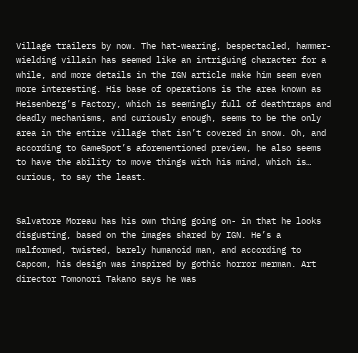Village trailers by now. The hat-wearing, bespectacled, hammer-wielding villain has seemed like an intriguing character for a while, and more details in the IGN article make him seem even more interesting. His base of operations is the area known as Heisenberg’s Factory, which is seemingly full of deathtraps and deadly mechanisms, and curiously enough, seems to be the only area in the entire village that isn’t covered in snow. Oh, and according to GameSpot’s aforementioned preview, he also seems to have the ability to move things with his mind, which is… curious, to say the least.


Salvatore Moreau has his own thing going on- in that he looks disgusting, based on the images shared by IGN. He’s a malformed, twisted, barely humanoid man, and according to Capcom, his design was inspired by gothic horror merman. Art director Tomonori Takano says he was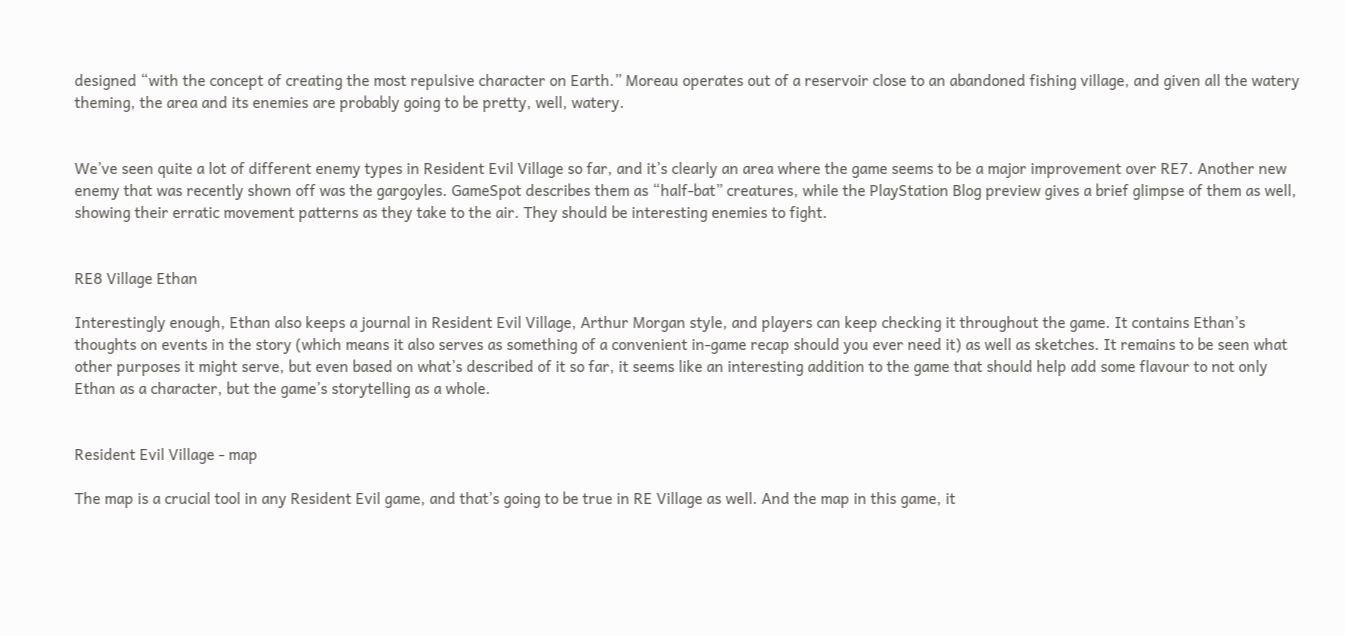designed “with the concept of creating the most repulsive character on Earth.” Moreau operates out of a reservoir close to an abandoned fishing village, and given all the watery theming, the area and its enemies are probably going to be pretty, well, watery.


We’ve seen quite a lot of different enemy types in Resident Evil Village so far, and it’s clearly an area where the game seems to be a major improvement over RE7. Another new enemy that was recently shown off was the gargoyles. GameSpot describes them as “half-bat” creatures, while the PlayStation Blog preview gives a brief glimpse of them as well, showing their erratic movement patterns as they take to the air. They should be interesting enemies to fight.


RE8 Village Ethan

Interestingly enough, Ethan also keeps a journal in Resident Evil Village, Arthur Morgan style, and players can keep checking it throughout the game. It contains Ethan’s thoughts on events in the story (which means it also serves as something of a convenient in-game recap should you ever need it) as well as sketches. It remains to be seen what other purposes it might serve, but even based on what’s described of it so far, it seems like an interesting addition to the game that should help add some flavour to not only Ethan as a character, but the game’s storytelling as a whole.


Resident Evil Village - map

The map is a crucial tool in any Resident Evil game, and that’s going to be true in RE Village as well. And the map in this game, it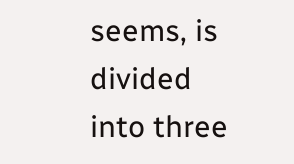seems, is divided into three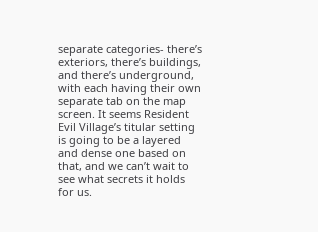separate categories- there’s exteriors, there’s buildings, and there’s underground, with each having their own separate tab on the map screen. It seems Resident Evil Village’s titular setting is going to be a layered and dense one based on that, and we can’t wait to see what secrets it holds for us.